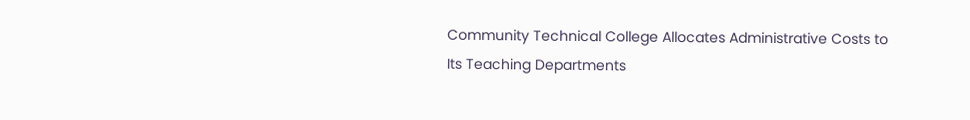Community Technical College Allocates Administrative Costs to Its Teaching Departments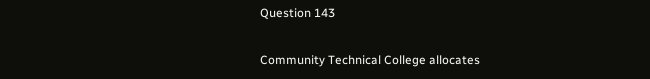Question 143

Community Technical College allocates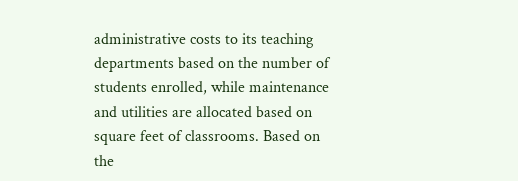administrative costs to its teaching departments based on the number of students enrolled, while maintenance and utilities are allocated based on square feet of classrooms. Based on the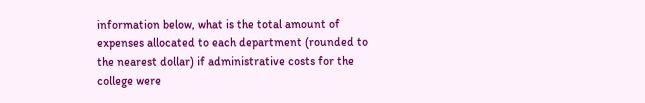information below, what is the total amount of expenses allocated to each department (rounded to the nearest dollar) if administrative costs for the college were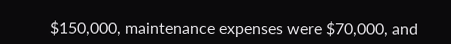$150,000, maintenance expenses were $70,000, and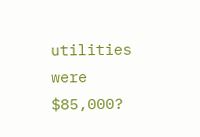utilities were $85,000?